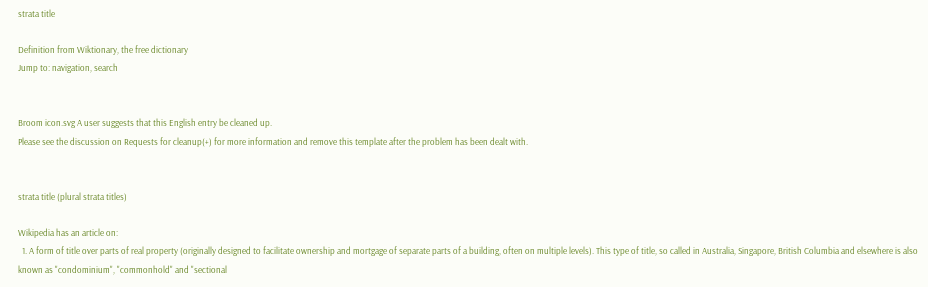strata title

Definition from Wiktionary, the free dictionary
Jump to: navigation, search


Broom icon.svg A user suggests that this English entry be cleaned up.
Please see the discussion on Requests for cleanup(+) for more information and remove this template after the problem has been dealt with.


strata title (plural strata titles)

Wikipedia has an article on:
  1. A form of title over parts of real property (originally designed to facilitate ownership and mortgage of separate parts of a building, often on multiple levels). This type of title, so called in Australia, Singapore, British Columbia and elsewhere is also known as "condominium", "commonhold" and "sectional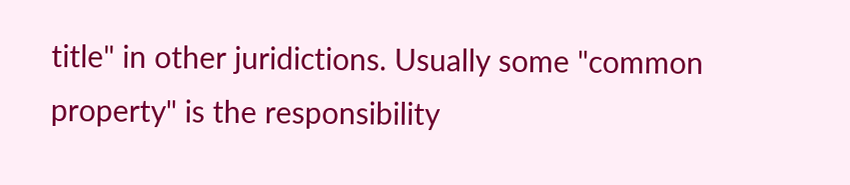title" in other juridictions. Usually some "common property" is the responsibility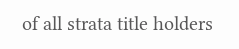of all strata title holders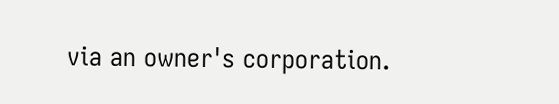via an owner's corporation.